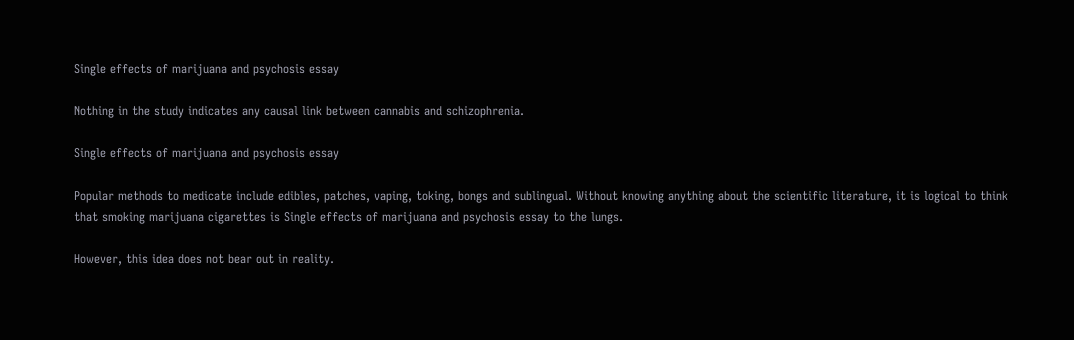Single effects of marijuana and psychosis essay

Nothing in the study indicates any causal link between cannabis and schizophrenia.

Single effects of marijuana and psychosis essay

Popular methods to medicate include edibles, patches, vaping, toking, bongs and sublingual. Without knowing anything about the scientific literature, it is logical to think that smoking marijuana cigarettes is Single effects of marijuana and psychosis essay to the lungs.

However, this idea does not bear out in reality.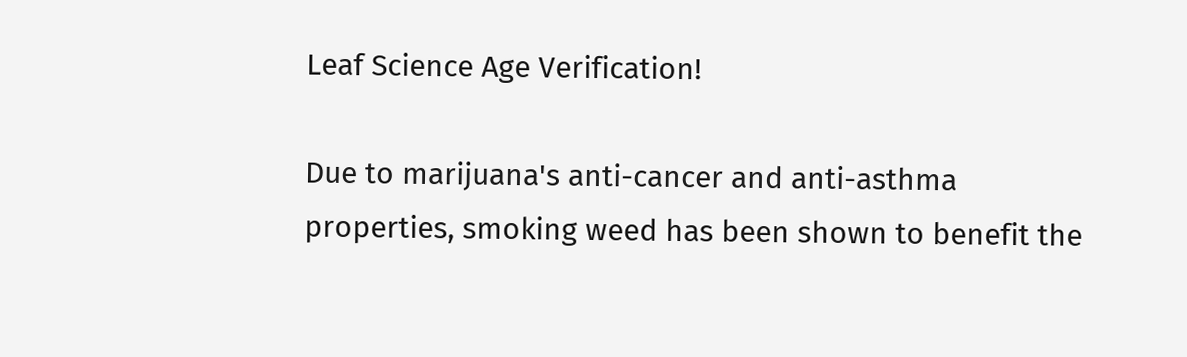Leaf Science Age Verification!

Due to marijuana's anti-cancer and anti-asthma properties, smoking weed has been shown to benefit the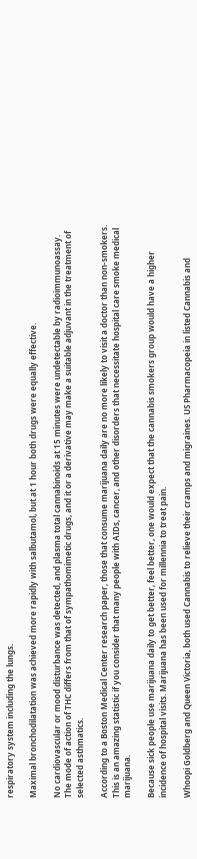respiratory system including the lungs.

Maximal bronchodilatation was achieved more rapidly with salbutamol, but at 1 hour both drugs were equally effective.

No cardiovascular or mood disturbance was detected, and plasma total cannabinoids at 15 minutes were undetectable by radioimmunoassay. The mode of action of THC differs from that of sympathomimetic drugs, and it or a derivative may make a suitable adjuvant in the treatment of selected asthmatics.

According to a Boston Medical Center research paper, those that consume marijuana daily are no more likely to visit a doctor than non-smokers. This is an amazing statistic if you consider that many people with AIDs, cancer, and other disorders that necessitate hospital care smoke medical marijuana.

Because sick people use marijuana daily to get better, feel better, one would expect that the cannabis smokers group would have a higher incidence of hospital visits. Marijuana has been used for millennia to treat pain.

Whoopi Goldberg and Queen Victoria, both used Cannabis to relieve their cramps and migraines. US Pharmacopeia in listed Cannabis and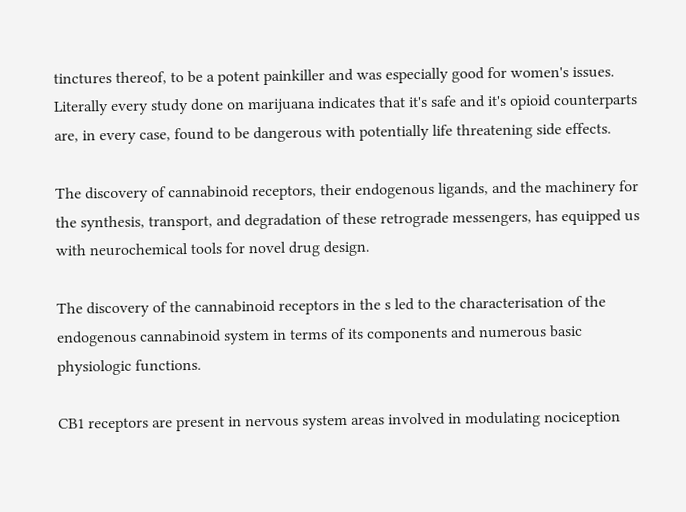tinctures thereof, to be a potent painkiller and was especially good for women's issues. Literally every study done on marijuana indicates that it's safe and it's opioid counterparts are, in every case, found to be dangerous with potentially life threatening side effects.

The discovery of cannabinoid receptors, their endogenous ligands, and the machinery for the synthesis, transport, and degradation of these retrograde messengers, has equipped us with neurochemical tools for novel drug design.

The discovery of the cannabinoid receptors in the s led to the characterisation of the endogenous cannabinoid system in terms of its components and numerous basic physiologic functions.

CB1 receptors are present in nervous system areas involved in modulating nociception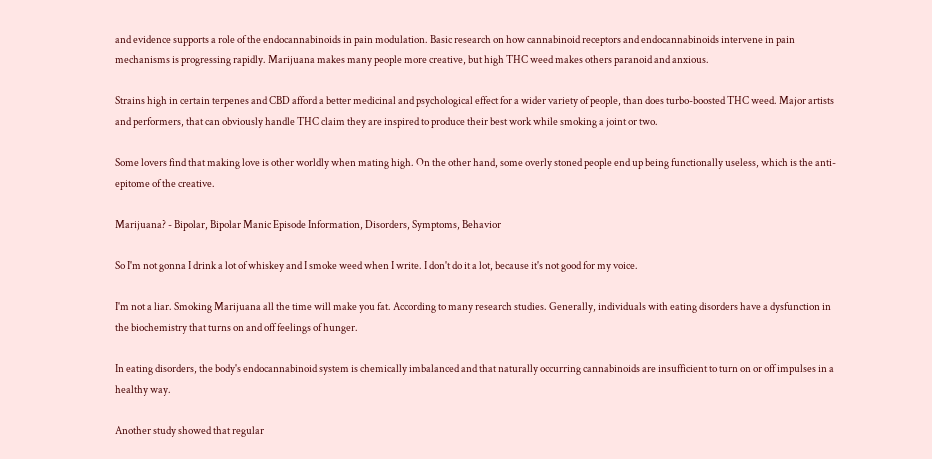and evidence supports a role of the endocannabinoids in pain modulation. Basic research on how cannabinoid receptors and endocannabinoids intervene in pain mechanisms is progressing rapidly. Marijuana makes many people more creative, but high THC weed makes others paranoid and anxious.

Strains high in certain terpenes and CBD afford a better medicinal and psychological effect for a wider variety of people, than does turbo-boosted THC weed. Major artists and performers, that can obviously handle THC claim they are inspired to produce their best work while smoking a joint or two.

Some lovers find that making love is other worldly when mating high. On the other hand, some overly stoned people end up being functionally useless, which is the anti-epitome of the creative.

Marijuana? - Bipolar, Bipolar Manic Episode Information, Disorders, Symptoms, Behavior

So I'm not gonna I drink a lot of whiskey and I smoke weed when I write. I don't do it a lot, because it's not good for my voice.

I'm not a liar. Smoking Marijuana all the time will make you fat. According to many research studies. Generally, individuals with eating disorders have a dysfunction in the biochemistry that turns on and off feelings of hunger.

In eating disorders, the body's endocannabinoid system is chemically imbalanced and that naturally occurring cannabinoids are insufficient to turn on or off impulses in a healthy way.

Another study showed that regular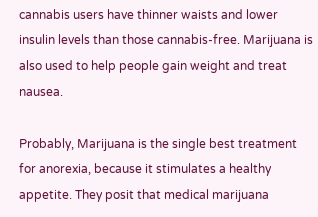cannabis users have thinner waists and lower insulin levels than those cannabis-free. Marijuana is also used to help people gain weight and treat nausea.

Probably, Marijuana is the single best treatment for anorexia, because it stimulates a healthy appetite. They posit that medical marijuana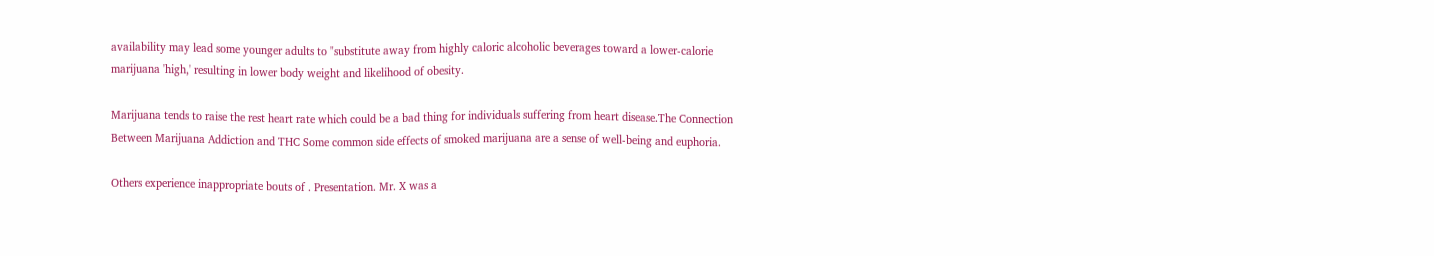availability may lead some younger adults to "substitute away from highly caloric alcoholic beverages toward a lower-calorie marijuana 'high,' resulting in lower body weight and likelihood of obesity.

Marijuana tends to raise the rest heart rate which could be a bad thing for individuals suffering from heart disease.The Connection Between Marijuana Addiction and THC Some common side effects of smoked marijuana are a sense of well-being and euphoria.

Others experience inappropriate bouts of . Presentation. Mr. X was a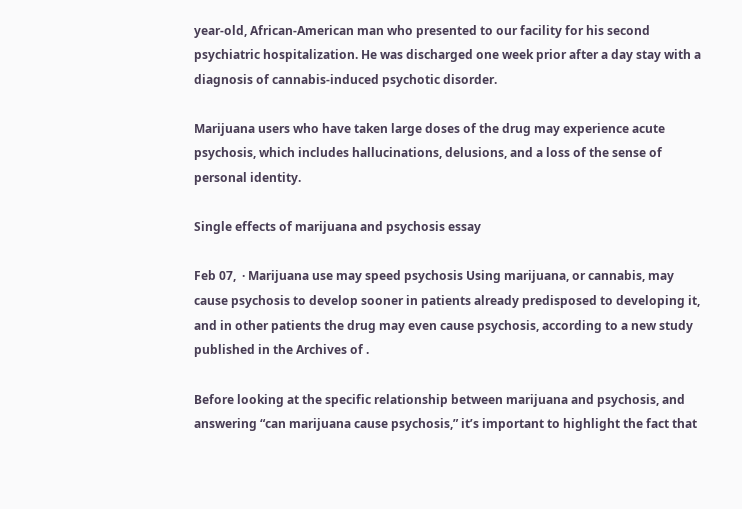year-old, African-American man who presented to our facility for his second psychiatric hospitalization. He was discharged one week prior after a day stay with a diagnosis of cannabis-induced psychotic disorder.

Marijuana users who have taken large doses of the drug may experience acute psychosis, which includes hallucinations, delusions, and a loss of the sense of personal identity.

Single effects of marijuana and psychosis essay

Feb 07,  · Marijuana use may speed psychosis Using marijuana, or cannabis, may cause psychosis to develop sooner in patients already predisposed to developing it, and in other patients the drug may even cause psychosis, according to a new study published in the Archives of .

Before looking at the specific relationship between marijuana and psychosis, and answering “can marijuana cause psychosis,” it’s important to highlight the fact that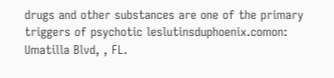drugs and other substances are one of the primary triggers of psychotic leslutinsduphoenix.comon: Umatilla Blvd, , FL.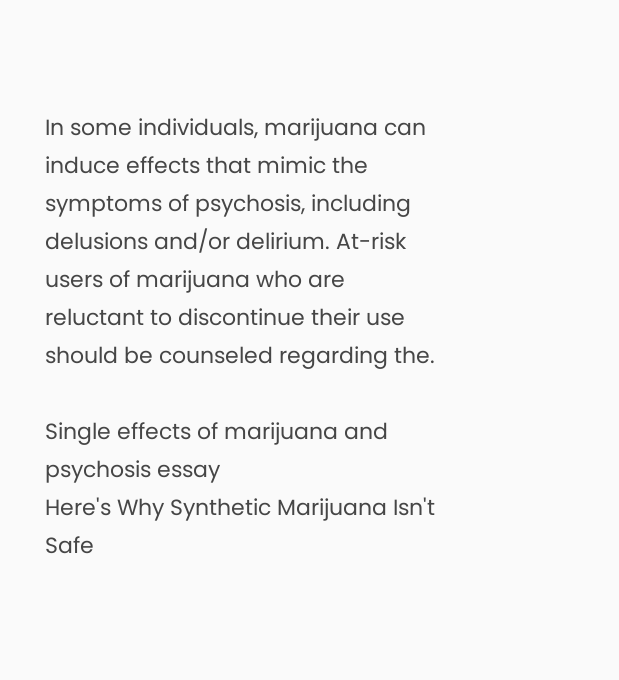In some individuals, marijuana can induce effects that mimic the symptoms of psychosis, including delusions and/or delirium. At-risk users of marijuana who are reluctant to discontinue their use should be counseled regarding the.

Single effects of marijuana and psychosis essay
Here's Why Synthetic Marijuana Isn't Safe